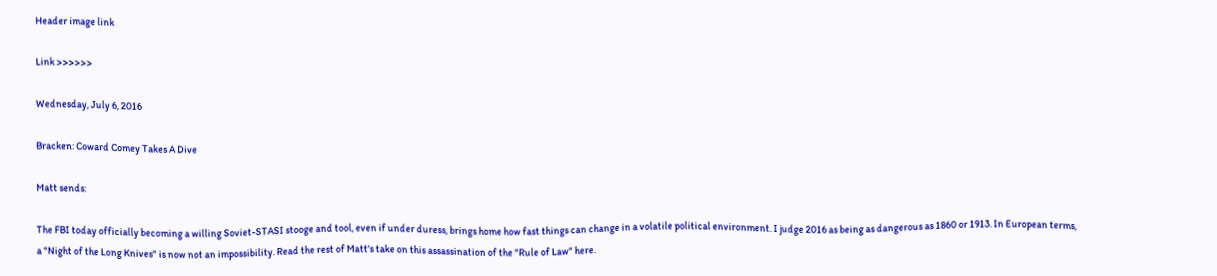Header image link

Link >>>>>>

Wednesday, July 6, 2016

Bracken: Coward Comey Takes A Dive

Matt sends:

The FBI today officially becoming a willing Soviet-STASI stooge and tool, even if under duress, brings home how fast things can change in a volatile political environment. I judge 2016 as being as dangerous as 1860 or 1913. In European terms, a "Night of the Long Knives" is now not an impossibility. Read the rest of Matt's take on this assassination of the "Rule of Law" here.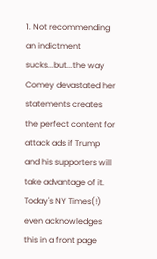1. Not recommending an indictment sucks...but...the way Comey devastated her statements creates the perfect content for attack ads if Trump and his supporters will take advantage of it. Today's NY Times(!) even acknowledges this in a front page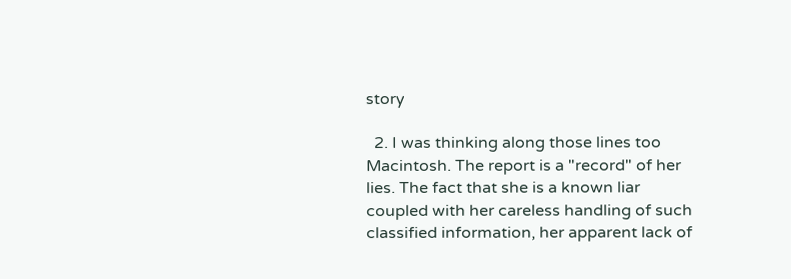story

  2. I was thinking along those lines too Macintosh. The report is a "record" of her lies. The fact that she is a known liar coupled with her careless handling of such classified information, her apparent lack of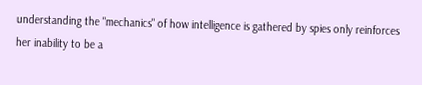understanding the "mechanics" of how intelligence is gathered by spies only reinforces her inability to be a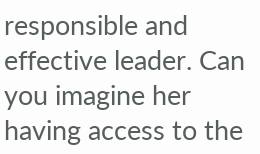responsible and effective leader. Can you imagine her having access to the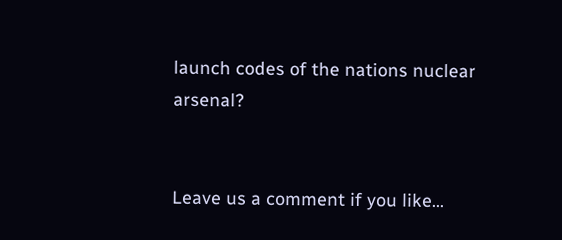launch codes of the nations nuclear arsenal?


Leave us a comment if you like...